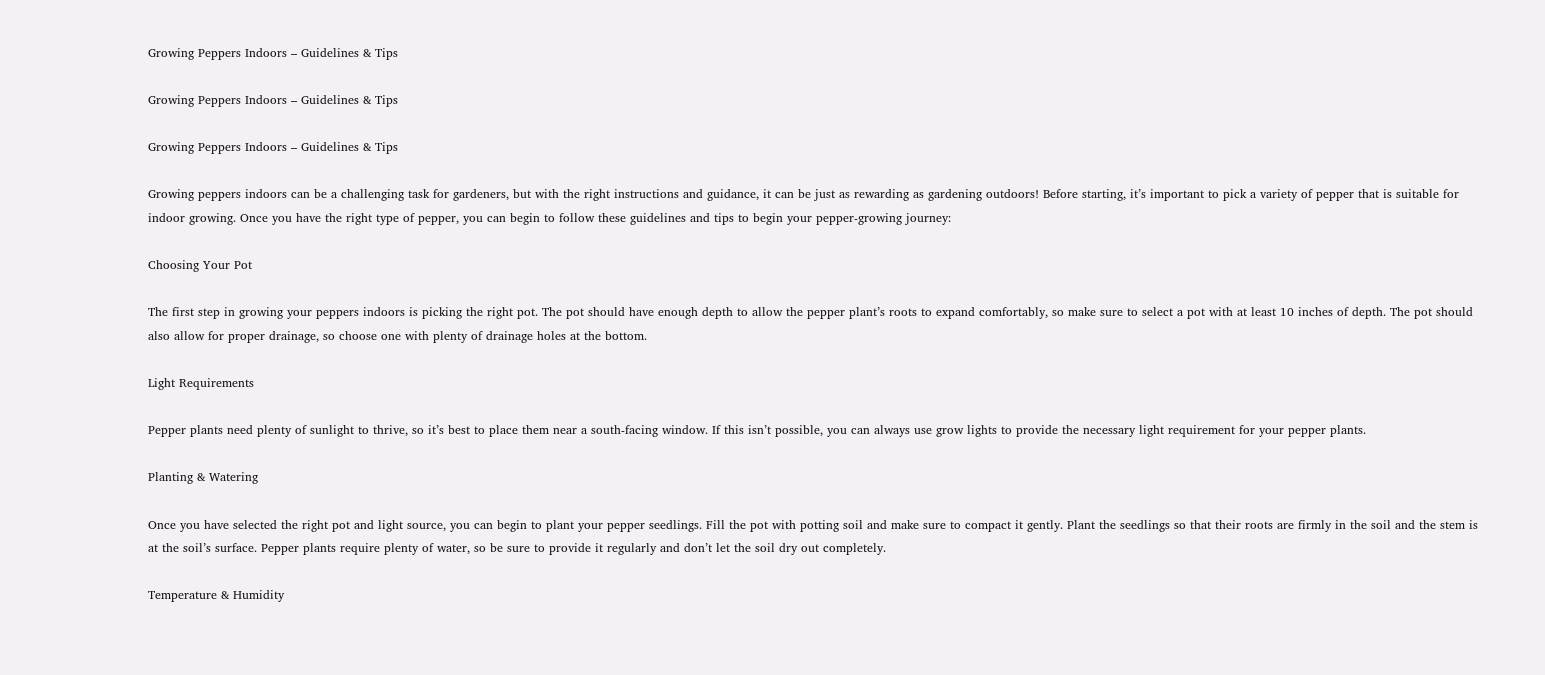Growing Peppers Indoors – Guidelines & Tips

Growing Peppers Indoors – Guidelines & Tips

Growing Peppers Indoors – Guidelines & Tips

Growing peppers indoors can be a challenging task for gardeners, but with the right instructions and guidance, it can be just as rewarding as gardening outdoors! Before starting, it’s important to pick a variety of pepper that is suitable for indoor growing. Once you have the right type of pepper, you can begin to follow these guidelines and tips to begin your pepper-growing journey:

Choosing Your Pot

The first step in growing your peppers indoors is picking the right pot. The pot should have enough depth to allow the pepper plant’s roots to expand comfortably, so make sure to select a pot with at least 10 inches of depth. The pot should also allow for proper drainage, so choose one with plenty of drainage holes at the bottom.

Light Requirements

Pepper plants need plenty of sunlight to thrive, so it’s best to place them near a south-facing window. If this isn’t possible, you can always use grow lights to provide the necessary light requirement for your pepper plants.

Planting & Watering

Once you have selected the right pot and light source, you can begin to plant your pepper seedlings. Fill the pot with potting soil and make sure to compact it gently. Plant the seedlings so that their roots are firmly in the soil and the stem is at the soil’s surface. Pepper plants require plenty of water, so be sure to provide it regularly and don’t let the soil dry out completely.

Temperature & Humidity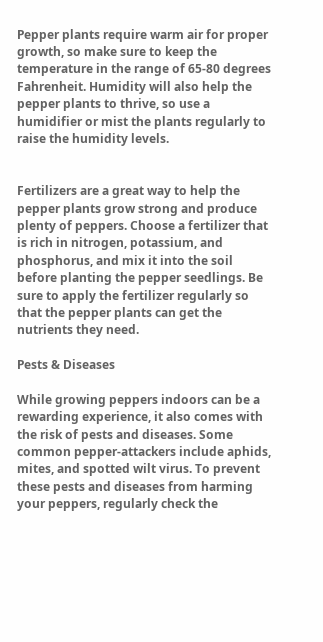Pepper plants require warm air for proper growth, so make sure to keep the temperature in the range of 65-80 degrees Fahrenheit. Humidity will also help the pepper plants to thrive, so use a humidifier or mist the plants regularly to raise the humidity levels.


Fertilizers are a great way to help the pepper plants grow strong and produce plenty of peppers. Choose a fertilizer that is rich in nitrogen, potassium, and phosphorus, and mix it into the soil before planting the pepper seedlings. Be sure to apply the fertilizer regularly so that the pepper plants can get the nutrients they need.

Pests & Diseases

While growing peppers indoors can be a rewarding experience, it also comes with the risk of pests and diseases. Some common pepper-attackers include aphids, mites, and spotted wilt virus. To prevent these pests and diseases from harming your peppers, regularly check the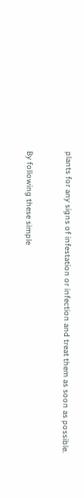plants for any signs of infestation or infection and treat them as soon as possible.


By following these simple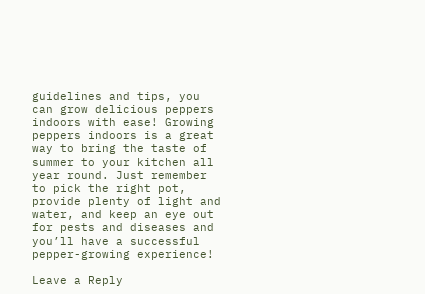guidelines and tips, you can grow delicious peppers indoors with ease! Growing peppers indoors is a great way to bring the taste of summer to your kitchen all year round. Just remember to pick the right pot, provide plenty of light and water, and keep an eye out for pests and diseases and you’ll have a successful pepper-growing experience!

Leave a Reply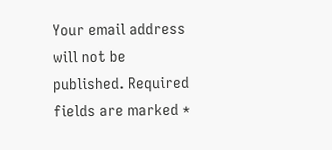Your email address will not be published. Required fields are marked *